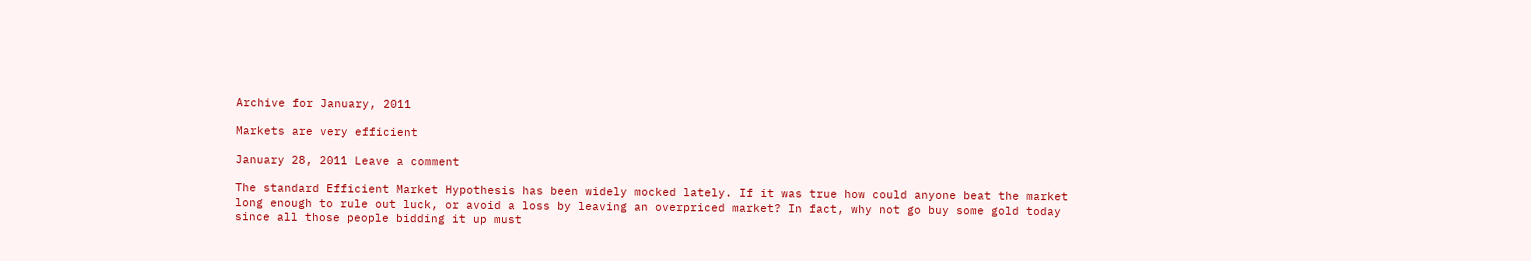Archive for January, 2011

Markets are very efficient

January 28, 2011 Leave a comment

The standard Efficient Market Hypothesis has been widely mocked lately. If it was true how could anyone beat the market long enough to rule out luck, or avoid a loss by leaving an overpriced market? In fact, why not go buy some gold today since all those people bidding it up must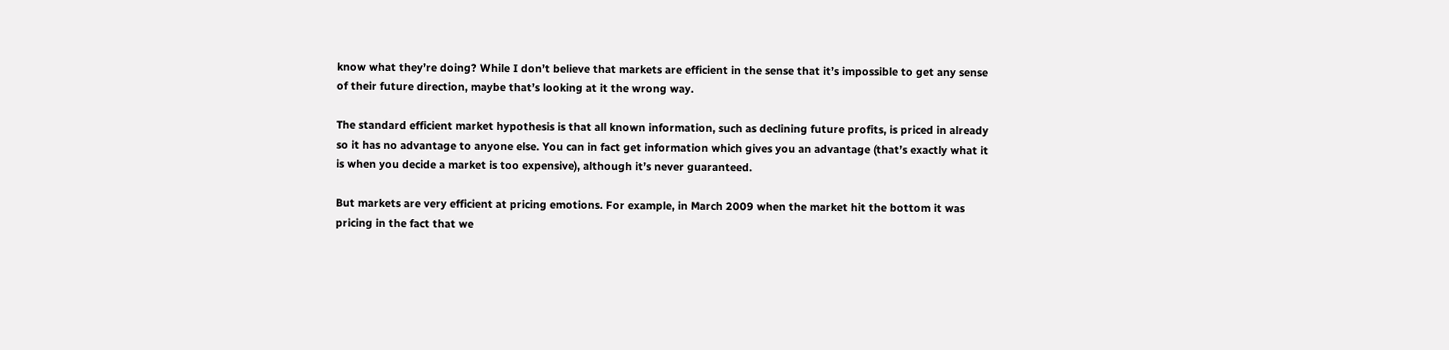know what they’re doing? While I don’t believe that markets are efficient in the sense that it’s impossible to get any sense of their future direction, maybe that’s looking at it the wrong way.

The standard efficient market hypothesis is that all known information, such as declining future profits, is priced in already so it has no advantage to anyone else. You can in fact get information which gives you an advantage (that’s exactly what it is when you decide a market is too expensive), although it’s never guaranteed.

But markets are very efficient at pricing emotions. For example, in March 2009 when the market hit the bottom it was pricing in the fact that we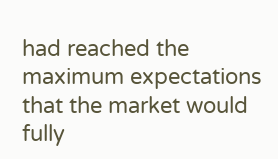had reached the maximum expectations that the market would fully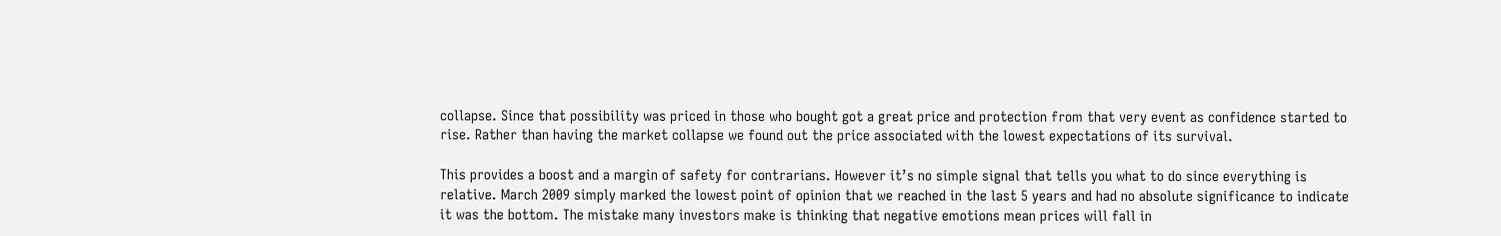collapse. Since that possibility was priced in those who bought got a great price and protection from that very event as confidence started to rise. Rather than having the market collapse we found out the price associated with the lowest expectations of its survival.

This provides a boost and a margin of safety for contrarians. However it’s no simple signal that tells you what to do since everything is relative. March 2009 simply marked the lowest point of opinion that we reached in the last 5 years and had no absolute significance to indicate it was the bottom. The mistake many investors make is thinking that negative emotions mean prices will fall in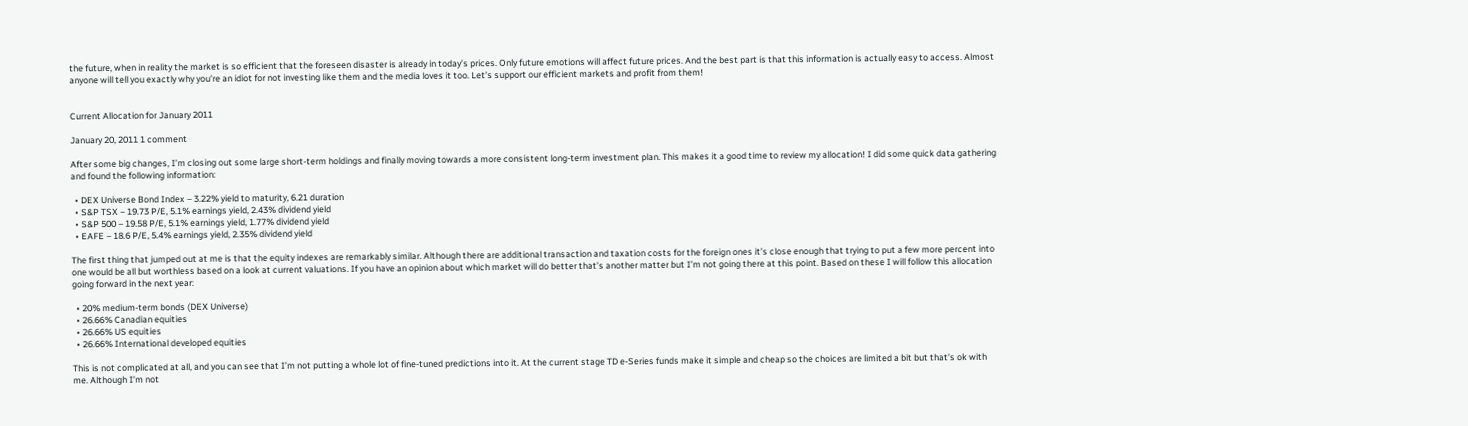the future, when in reality the market is so efficient that the foreseen disaster is already in today’s prices. Only future emotions will affect future prices. And the best part is that this information is actually easy to access. Almost anyone will tell you exactly why you’re an idiot for not investing like them and the media loves it too. Let’s support our efficient markets and profit from them!


Current Allocation for January 2011

January 20, 2011 1 comment

After some big changes, I’m closing out some large short-term holdings and finally moving towards a more consistent long-term investment plan. This makes it a good time to review my allocation! I did some quick data gathering and found the following information:

  • DEX Universe Bond Index – 3.22% yield to maturity, 6.21 duration
  • S&P TSX – 19.73 P/E, 5.1% earnings yield, 2.43% dividend yield
  • S&P 500 – 19.58 P/E, 5.1% earnings yield, 1.77% dividend yield
  • EAFE – 18.6 P/E, 5.4% earnings yield, 2.35% dividend yield

The first thing that jumped out at me is that the equity indexes are remarkably similar. Although there are additional transaction and taxation costs for the foreign ones it’s close enough that trying to put a few more percent into one would be all but worthless based on a look at current valuations. If you have an opinion about which market will do better that’s another matter but I’m not going there at this point. Based on these I will follow this allocation going forward in the next year:

  • 20% medium-term bonds (DEX Universe)
  • 26.66% Canadian equities
  • 26.66% US equities
  • 26.66% International developed equities

This is not complicated at all, and you can see that I’m not putting a whole lot of fine-tuned predictions into it. At the current stage TD e-Series funds make it simple and cheap so the choices are limited a bit but that’s ok with me. Although I’m not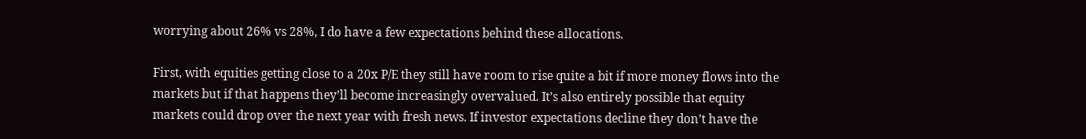worrying about 26% vs 28%, I do have a few expectations behind these allocations.

First, with equities getting close to a 20x P/E they still have room to rise quite a bit if more money flows into the markets but if that happens they’ll become increasingly overvalued. It’s also entirely possible that equity markets could drop over the next year with fresh news. If investor expectations decline they don’t have the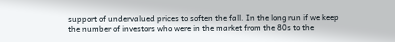support of undervalued prices to soften the fall. In the long run if we keep the number of investors who were in the market from the 80s to the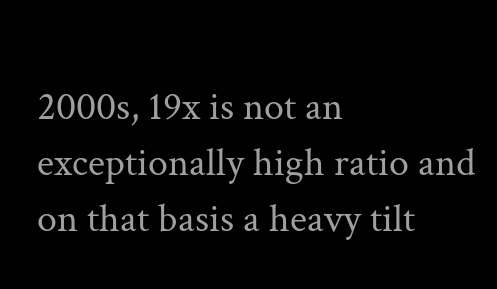2000s, 19x is not an exceptionally high ratio and on that basis a heavy tilt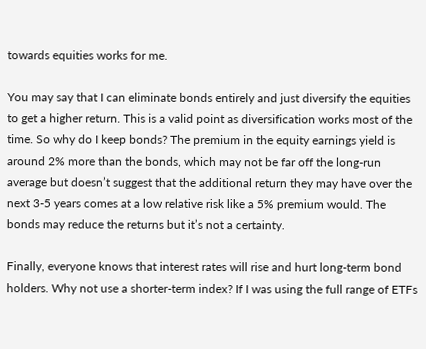towards equities works for me.

You may say that I can eliminate bonds entirely and just diversify the equities to get a higher return. This is a valid point as diversification works most of the time. So why do I keep bonds? The premium in the equity earnings yield is around 2% more than the bonds, which may not be far off the long-run average but doesn’t suggest that the additional return they may have over the next 3-5 years comes at a low relative risk like a 5% premium would. The bonds may reduce the returns but it’s not a certainty.

Finally, everyone knows that interest rates will rise and hurt long-term bond holders. Why not use a shorter-term index? If I was using the full range of ETFs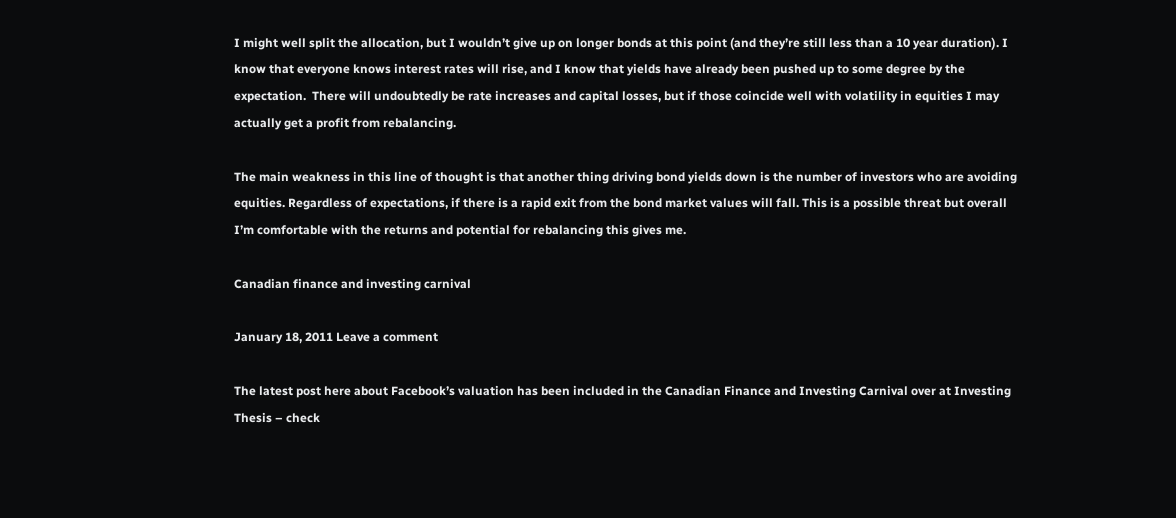I might well split the allocation, but I wouldn’t give up on longer bonds at this point (and they’re still less than a 10 year duration). I know that everyone knows interest rates will rise, and I know that yields have already been pushed up to some degree by the expectation.  There will undoubtedly be rate increases and capital losses, but if those coincide well with volatility in equities I may actually get a profit from rebalancing.

The main weakness in this line of thought is that another thing driving bond yields down is the number of investors who are avoiding equities. Regardless of expectations, if there is a rapid exit from the bond market values will fall. This is a possible threat but overall I’m comfortable with the returns and potential for rebalancing this gives me.

Canadian finance and investing carnival

January 18, 2011 Leave a comment

The latest post here about Facebook’s valuation has been included in the Canadian Finance and Investing Carnival over at Investing Thesis – check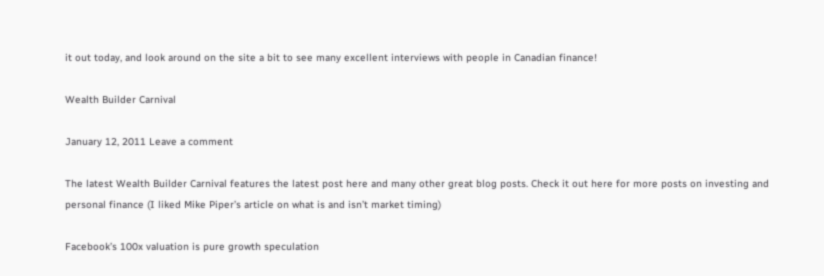it out today, and look around on the site a bit to see many excellent interviews with people in Canadian finance!

Wealth Builder Carnival

January 12, 2011 Leave a comment

The latest Wealth Builder Carnival features the latest post here and many other great blog posts. Check it out here for more posts on investing and personal finance (I liked Mike Piper’s article on what is and isn’t market timing)

Facebook’s 100x valuation is pure growth speculation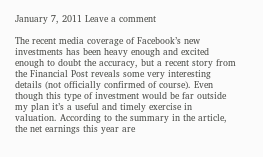January 7, 2011 Leave a comment

The recent media coverage of Facebook’s new investments has been heavy enough and excited enough to doubt the accuracy, but a recent story from the Financial Post reveals some very interesting details (not officially confirmed of course). Even though this type of investment would be far outside my plan it’s a useful and timely exercise in valuation. According to the summary in the article, the net earnings this year are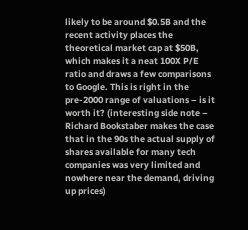likely to be around $0.5B and the recent activity places the theoretical market cap at $50B, which makes it a neat 100X P/E ratio and draws a few comparisons to Google. This is right in the pre-2000 range of valuations – is it worth it? (interesting side note – Richard Bookstaber makes the case that in the 90s the actual supply of shares available for many tech companies was very limited and nowhere near the demand, driving up prices)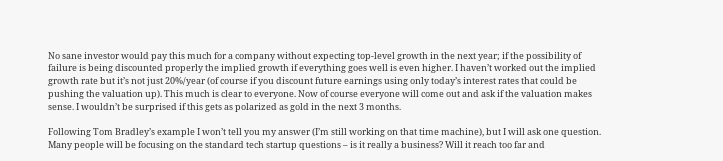No sane investor would pay this much for a company without expecting top-level growth in the next year; if the possibility of failure is being discounted properly the implied growth if everything goes well is even higher. I haven’t worked out the implied growth rate but it’s not just 20%/year (of course if you discount future earnings using only today’s interest rates that could be pushing the valuation up). This much is clear to everyone. Now of course everyone will come out and ask if the valuation makes sense. I wouldn’t be surprised if this gets as polarized as gold in the next 3 months.

Following Tom Bradley’s example I won’t tell you my answer (I’m still working on that time machine), but I will ask one question. Many people will be focusing on the standard tech startup questions – is it really a business? Will it reach too far and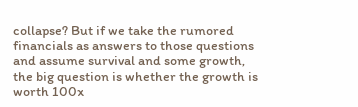collapse? But if we take the rumored financials as answers to those questions and assume survival and some growth, the big question is whether the growth is worth 100x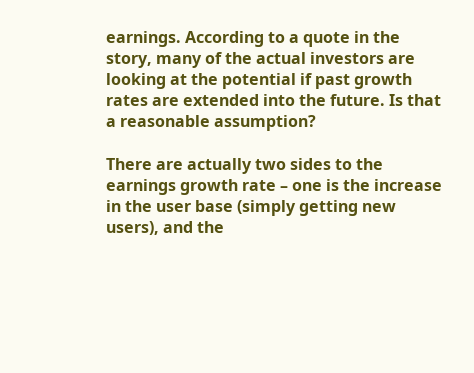earnings. According to a quote in the story, many of the actual investors are looking at the potential if past growth rates are extended into the future. Is that a reasonable assumption?

There are actually two sides to the earnings growth rate – one is the increase in the user base (simply getting new users), and the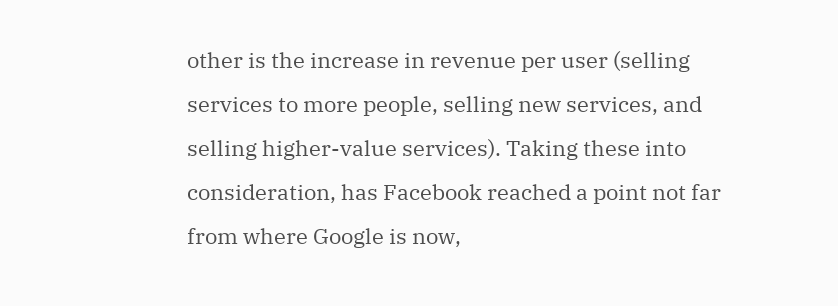other is the increase in revenue per user (selling services to more people, selling new services, and selling higher-value services). Taking these into consideration, has Facebook reached a point not far from where Google is now,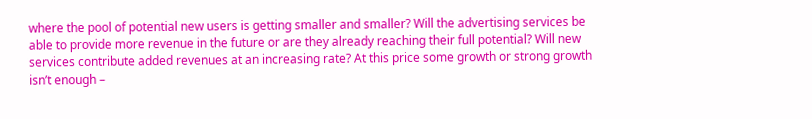where the pool of potential new users is getting smaller and smaller? Will the advertising services be able to provide more revenue in the future or are they already reaching their full potential? Will new services contribute added revenues at an increasing rate? At this price some growth or strong growth isn’t enough –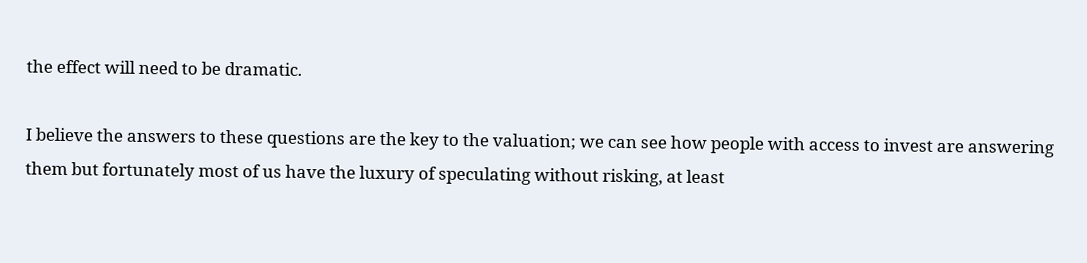the effect will need to be dramatic.

I believe the answers to these questions are the key to the valuation; we can see how people with access to invest are answering them but fortunately most of us have the luxury of speculating without risking, at least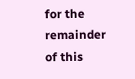for the remainder of this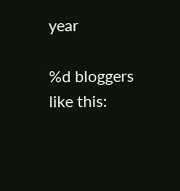year

%d bloggers like this: